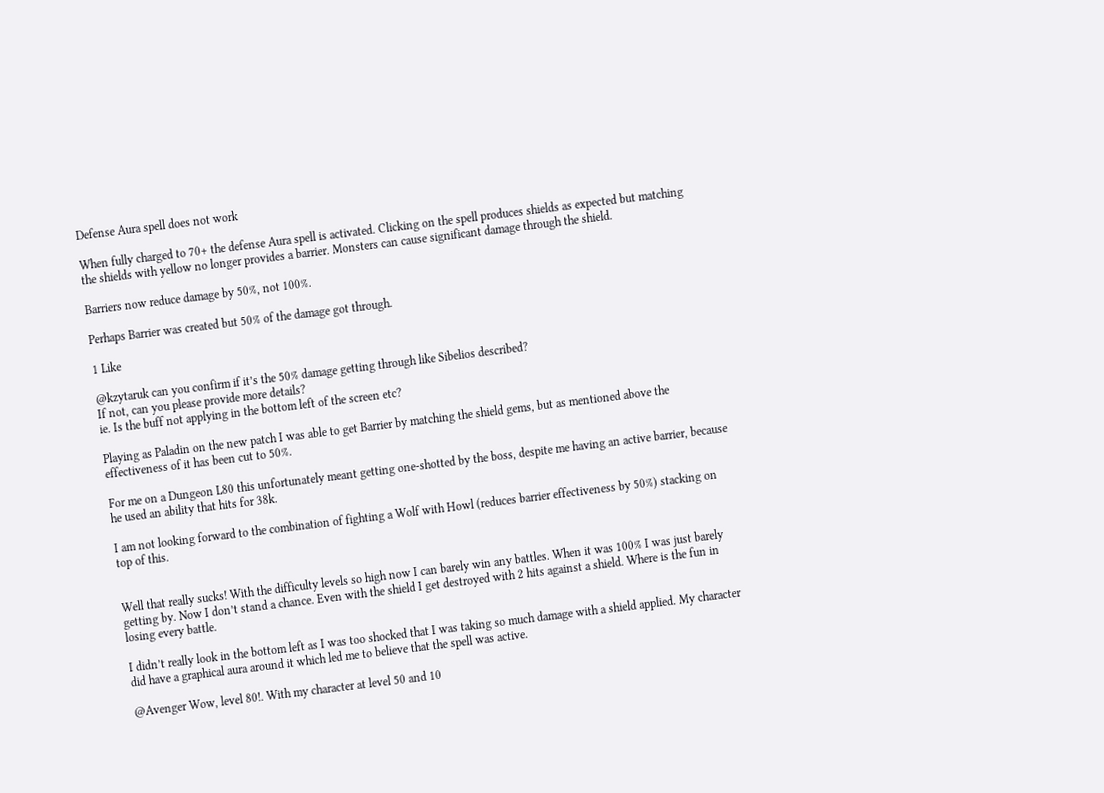Defense Aura spell does not work

When fully charged to 70+ the defense Aura spell is activated. Clicking on the spell produces shields as expected but matching the shields with yellow no longer provides a barrier. Monsters can cause significant damage through the shield.

Barriers now reduce damage by 50%, not 100%.

Perhaps Barrier was created but 50% of the damage got through.

1 Like

@kzytaruk can you confirm if it’s the 50% damage getting through like Sibelios described?
If not, can you please provide more details?
ie. Is the buff not applying in the bottom left of the screen etc?

Playing as Paladin on the new patch I was able to get Barrier by matching the shield gems, but as mentioned above the effectiveness of it has been cut to 50%.

For me on a Dungeon L80 this unfortunately meant getting one-shotted by the boss, despite me having an active barrier, because he used an ability that hits for 38k.

I am not looking forward to the combination of fighting a Wolf with Howl (reduces barrier effectiveness by 50%) stacking on top of this.


Well that really sucks! With the difficulty levels so high now I can barely win any battles. When it was 100% I was just barely getting by. Now I don’t stand a chance. Even with the shield I get destroyed with 2 hits against a shield. Where is the fun in losing every battle.

I didn’t really look in the bottom left as I was too shocked that I was taking so much damage with a shield applied. My character did have a graphical aura around it which led me to believe that the spell was active.

@Avenger Wow, level 80!. With my character at level 50 and 10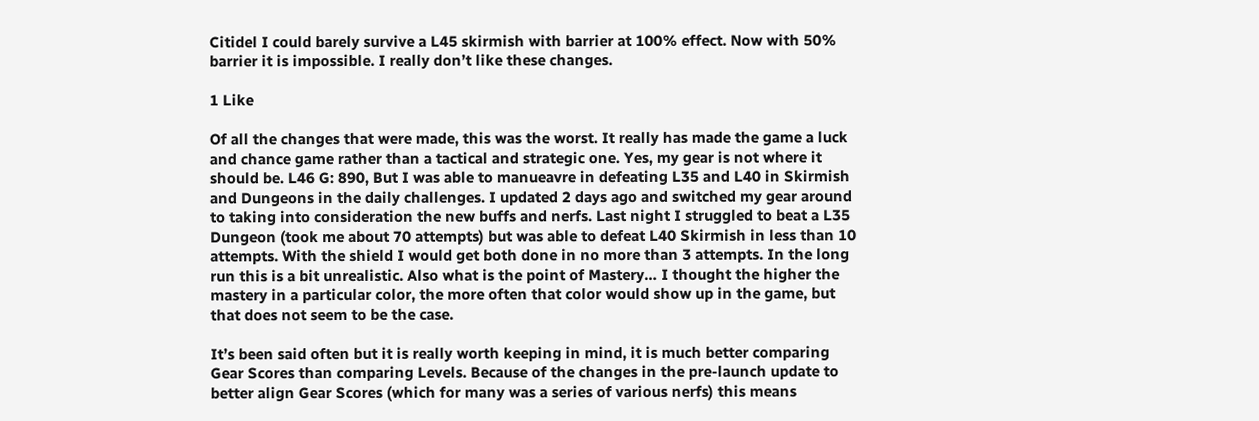Citidel I could barely survive a L45 skirmish with barrier at 100% effect. Now with 50% barrier it is impossible. I really don’t like these changes.

1 Like

Of all the changes that were made, this was the worst. It really has made the game a luck and chance game rather than a tactical and strategic one. Yes, my gear is not where it should be. L46 G: 890, But I was able to manueavre in defeating L35 and L40 in Skirmish and Dungeons in the daily challenges. I updated 2 days ago and switched my gear around to taking into consideration the new buffs and nerfs. Last night I struggled to beat a L35 Dungeon (took me about 70 attempts) but was able to defeat L40 Skirmish in less than 10 attempts. With the shield I would get both done in no more than 3 attempts. In the long run this is a bit unrealistic. Also what is the point of Mastery… I thought the higher the mastery in a particular color, the more often that color would show up in the game, but that does not seem to be the case.

It’s been said often but it is really worth keeping in mind, it is much better comparing Gear Scores than comparing Levels. Because of the changes in the pre-launch update to better align Gear Scores (which for many was a series of various nerfs) this means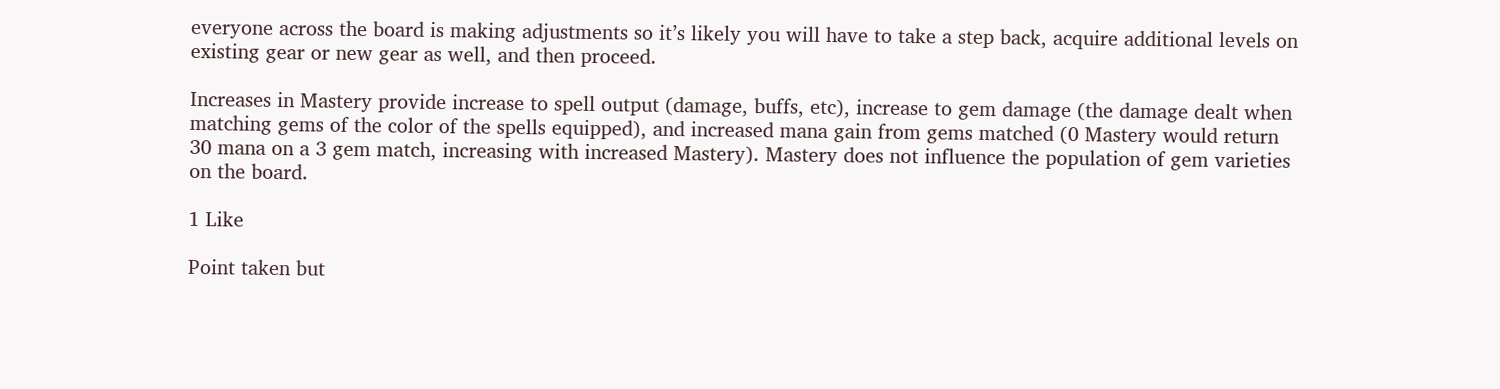everyone across the board is making adjustments so it’s likely you will have to take a step back, acquire additional levels on existing gear or new gear as well, and then proceed.

Increases in Mastery provide increase to spell output (damage, buffs, etc), increase to gem damage (the damage dealt when matching gems of the color of the spells equipped), and increased mana gain from gems matched (0 Mastery would return 30 mana on a 3 gem match, increasing with increased Mastery). Mastery does not influence the population of gem varieties on the board.

1 Like

Point taken but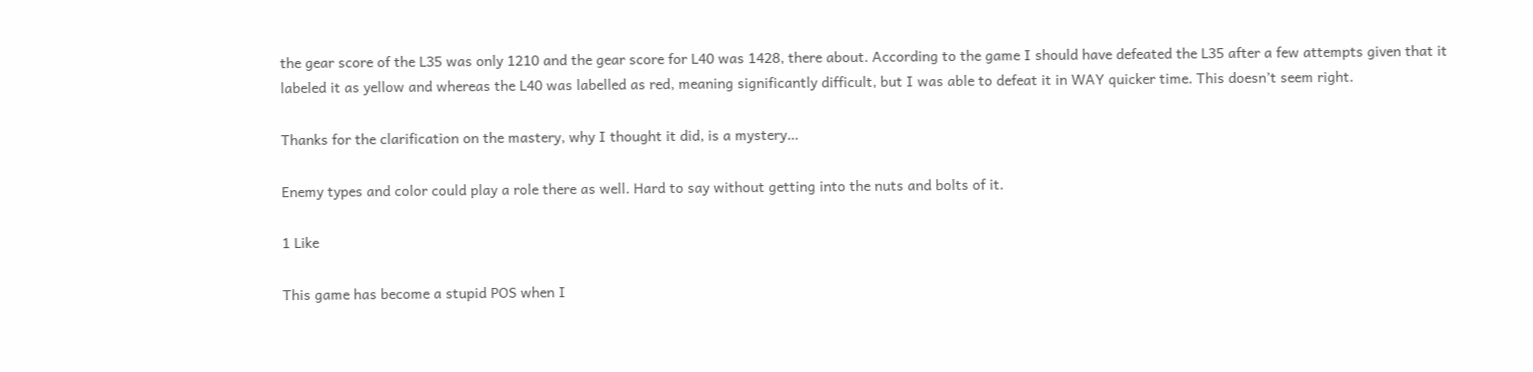the gear score of the L35 was only 1210 and the gear score for L40 was 1428, there about. According to the game I should have defeated the L35 after a few attempts given that it labeled it as yellow and whereas the L40 was labelled as red, meaning significantly difficult, but I was able to defeat it in WAY quicker time. This doesn’t seem right.

Thanks for the clarification on the mastery, why I thought it did, is a mystery…

Enemy types and color could play a role there as well. Hard to say without getting into the nuts and bolts of it.

1 Like

This game has become a stupid POS when I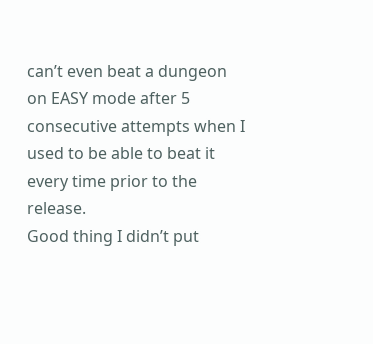can’t even beat a dungeon on EASY mode after 5 consecutive attempts when I used to be able to beat it every time prior to the release.
Good thing I didn’t put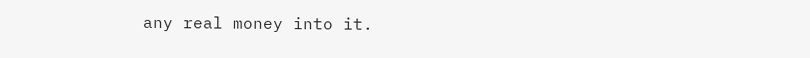any real money into it.